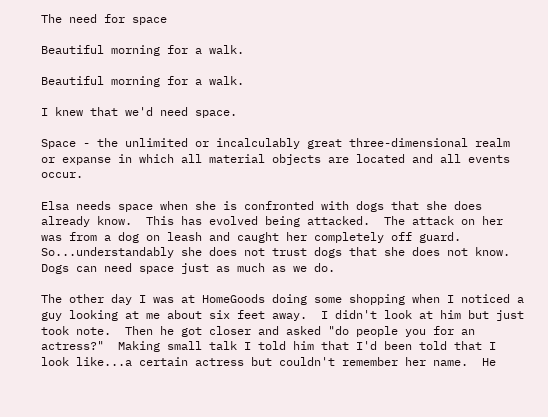The need for space

Beautiful morning for a walk.

Beautiful morning for a walk.

I knew that we'd need space.

Space - the unlimited or incalculably great three-dimensional realm or expanse in which all material objects are located and all events occur.

Elsa needs space when she is confronted with dogs that she does already know.  This has evolved being attacked.  The attack on her was from a dog on leash and caught her completely off guard.  So...understandably she does not trust dogs that she does not know.  Dogs can need space just as much as we do.

The other day I was at HomeGoods doing some shopping when I noticed a guy looking at me about six feet away.  I didn't look at him but just took note.  Then he got closer and asked "do people you for an actress?"  Making small talk I told him that I'd been told that I look like...a certain actress but couldn't remember her name.  He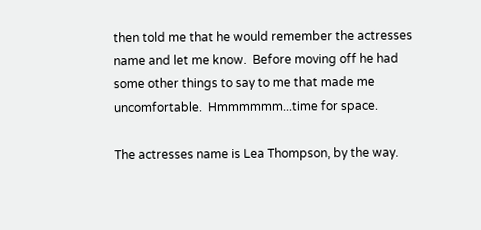then told me that he would remember the actresses name and let me know.  Before moving off he had some other things to say to me that made me uncomfortable.  Hmmmmmm...time for space.

The actresses name is Lea Thompson, by the way.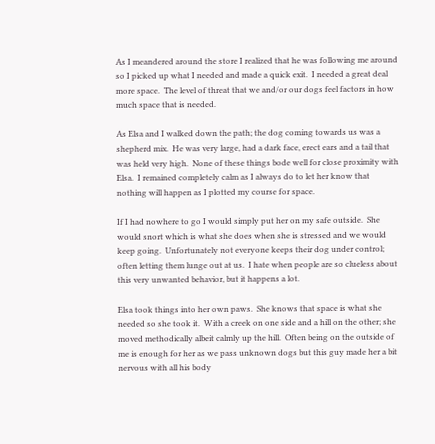As I meandered around the store I realized that he was following me around so I picked up what I needed and made a quick exit.  I needed a great deal more space.  The level of threat that we and/or our dogs feel factors in how much space that is needed.

As Elsa and I walked down the path; the dog coming towards us was a shepherd mix.  He was very large, had a dark face, erect ears and a tail that was held very high.  None of these things bode well for close proximity with Elsa.  I remained completely calm as I always do to let her know that nothing will happen as I plotted my course for space.

If I had nowhere to go I would simply put her on my safe outside.  She would snort which is what she does when she is stressed and we would keep going.  Unfortunately not everyone keeps their dog under control; often letting them lunge out at us.  I hate when people are so clueless about this very unwanted behavior, but it happens a lot.

Elsa took things into her own paws.  She knows that space is what she needed so she took it.  With a creek on one side and a hill on the other; she moved methodically albeit calmly up the hill.  Often being on the outside of me is enough for her as we pass unknown dogs but this guy made her a bit nervous with all his body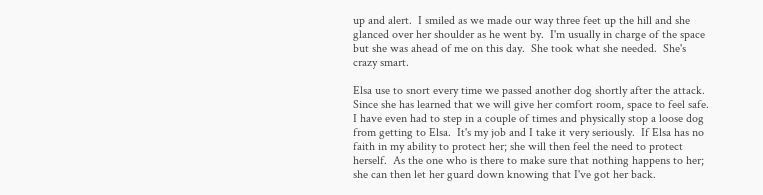up and alert.  I smiled as we made our way three feet up the hill and she glanced over her shoulder as he went by.  I'm usually in charge of the space but she was ahead of me on this day.  She took what she needed.  She's crazy smart.

Elsa use to snort every time we passed another dog shortly after the attack.  Since she has learned that we will give her comfort room, space to feel safe.  I have even had to step in a couple of times and physically stop a loose dog from getting to Elsa.  It's my job and I take it very seriously.  If Elsa has no faith in my ability to protect her; she will then feel the need to protect herself.  As the one who is there to make sure that nothing happens to her; she can then let her guard down knowing that I've got her back.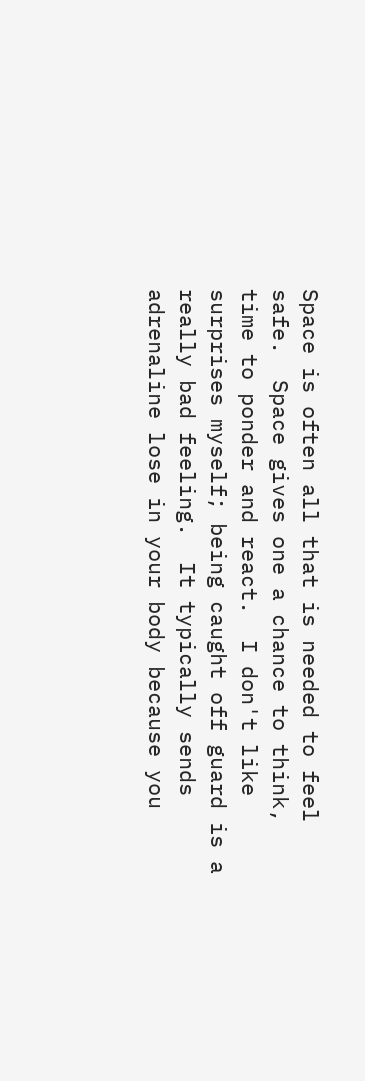Space is often all that is needed to feel safe.  Space gives one a chance to think, time to ponder and react.  I don't like surprises myself; being caught off guard is a really bad feeling.  It typically sends adrenaline lose in your body because you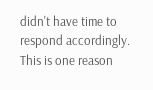didn't have time to respond accordingly.  This is one reason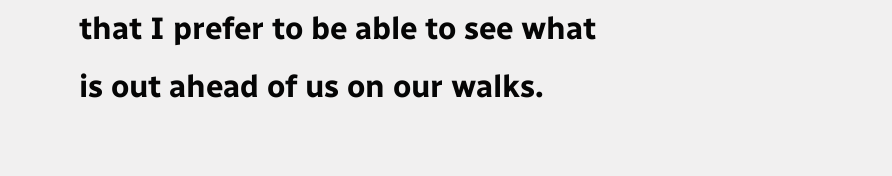that I prefer to be able to see what is out ahead of us on our walks.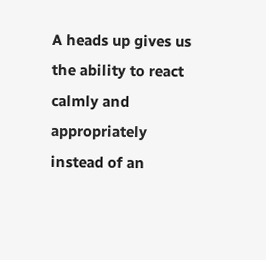A heads up gives us the ability to react calmly and appropriately instead of an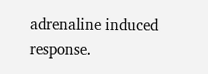adrenaline induced response.